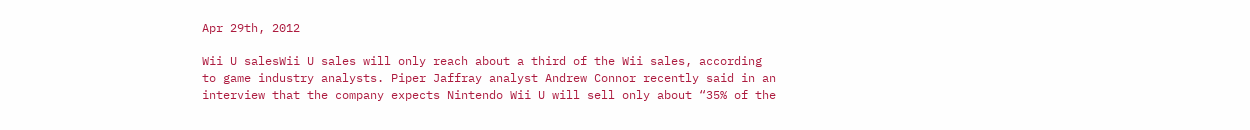Apr 29th, 2012

Wii U salesWii U sales will only reach about a third of the Wii sales, according to game industry analysts. Piper Jaffray analyst Andrew Connor recently said in an interview that the company expects Nintendo Wii U will sell only about “35% of the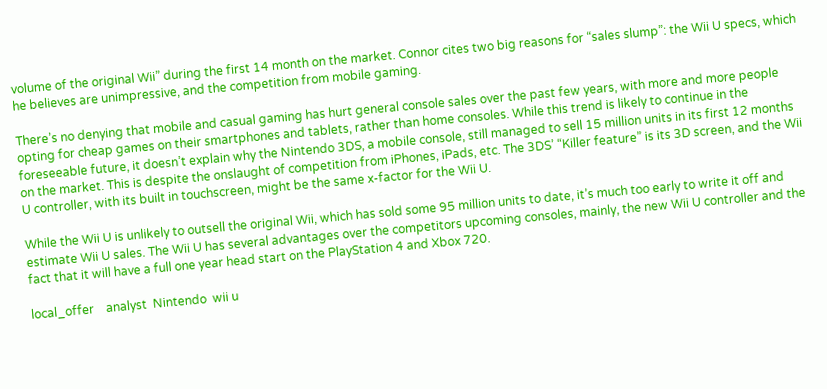volume of the original Wii” during the first 14 month on the market. Connor cites two big reasons for “sales slump”: the Wii U specs, which he believes are unimpressive, and the competition from mobile gaming.

There’s no denying that mobile and casual gaming has hurt general console sales over the past few years, with more and more people opting for cheap games on their smartphones and tablets, rather than home consoles. While this trend is likely to continue in the foreseeable future, it doesn’t explain why the Nintendo 3DS, a mobile console, still managed to sell 15 million units in its first 12 months on the market. This is despite the onslaught of competition from iPhones, iPads, etc. The 3DS’ “Killer feature” is its 3D screen, and the Wii U controller, with its built in touchscreen, might be the same x-factor for the Wii U.

While the Wii U is unlikely to outsell the original Wii, which has sold some 95 million units to date, it’s much too early to write it off and estimate Wii U sales. The Wii U has several advantages over the competitors upcoming consoles, mainly, the new Wii U controller and the fact that it will have a full one year head start on the PlayStation 4 and Xbox 720.

local_offer    analyst  Nintendo  wii u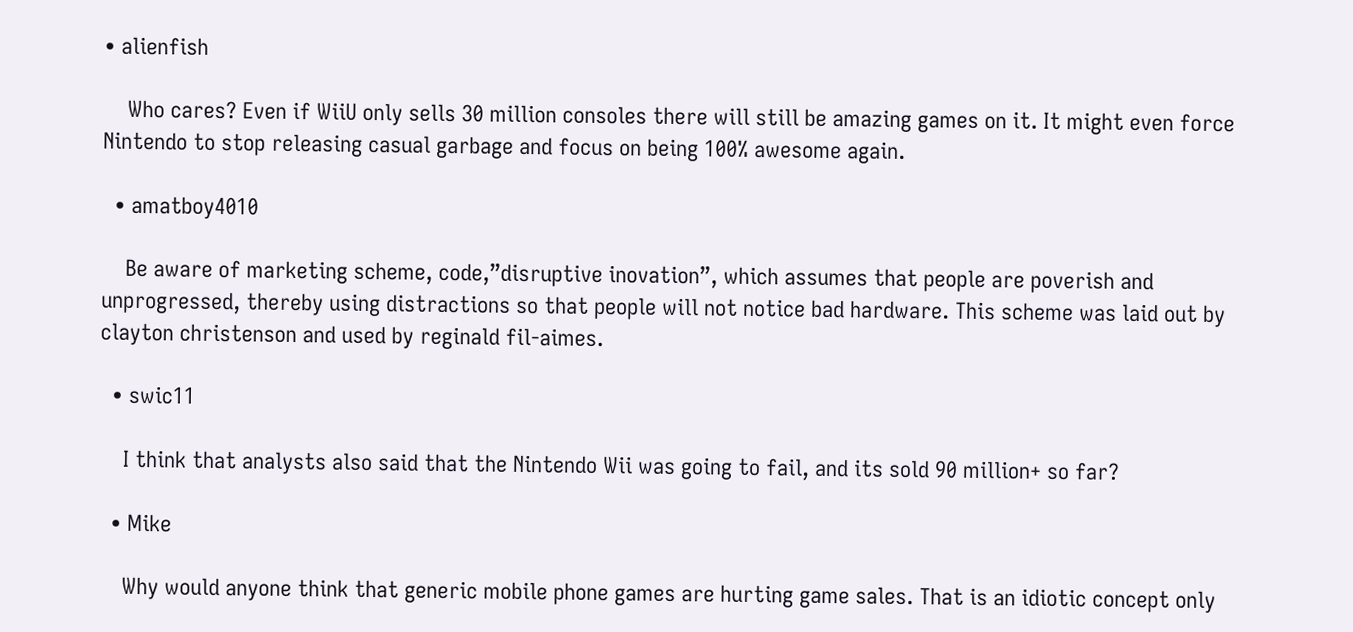• alienfish

    Who cares? Even if WiiU only sells 30 million consoles there will still be amazing games on it. It might even force Nintendo to stop releasing casual garbage and focus on being 100% awesome again.

  • amatboy4010

    Be aware of marketing scheme, code,”disruptive inovation”, which assumes that people are poverish and unprogressed, thereby using distractions so that people will not notice bad hardware. This scheme was laid out by clayton christenson and used by reginald fil-aimes.

  • swic11

    I think that analysts also said that the Nintendo Wii was going to fail, and its sold 90 million+ so far?

  • Mike

    Why would anyone think that generic mobile phone games are hurting game sales. That is an idiotic concept only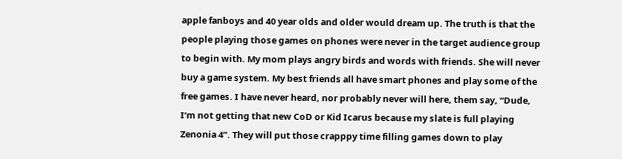apple fanboys and 40 year olds and older would dream up. The truth is that the people playing those games on phones were never in the target audience group to begin with. My mom plays angry birds and words with friends. She will never buy a game system. My best friends all have smart phones and play some of the free games. I have never heard, nor probably never will here, them say, “Dude, I’m not getting that new CoD or Kid Icarus because my slate is full playing Zenonia 4”. They will put those crapppy time filling games down to play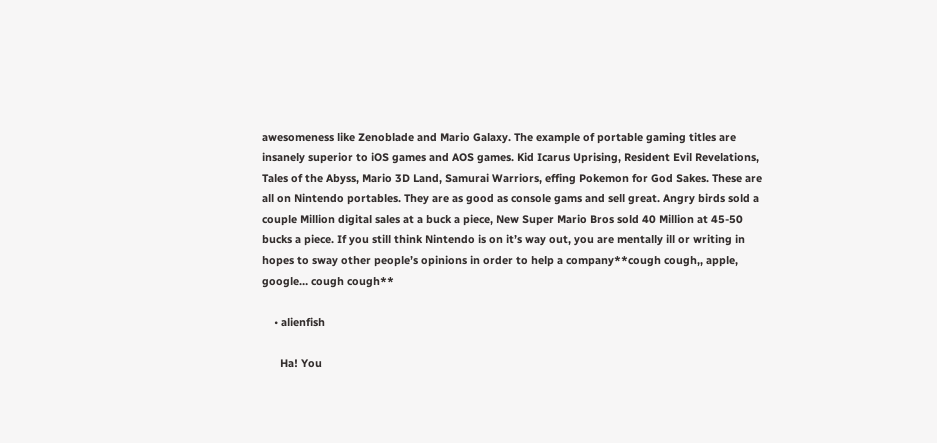awesomeness like Zenoblade and Mario Galaxy. The example of portable gaming titles are insanely superior to iOS games and AOS games. Kid Icarus Uprising, Resident Evil Revelations, Tales of the Abyss, Mario 3D Land, Samurai Warriors, effing Pokemon for God Sakes. These are all on Nintendo portables. They are as good as console gams and sell great. Angry birds sold a couple Million digital sales at a buck a piece, New Super Mario Bros sold 40 Million at 45-50 bucks a piece. If you still think Nintendo is on it’s way out, you are mentally ill or writing in hopes to sway other people’s opinions in order to help a company**cough cough,, apple, google… cough cough**

    • alienfish

      Ha! You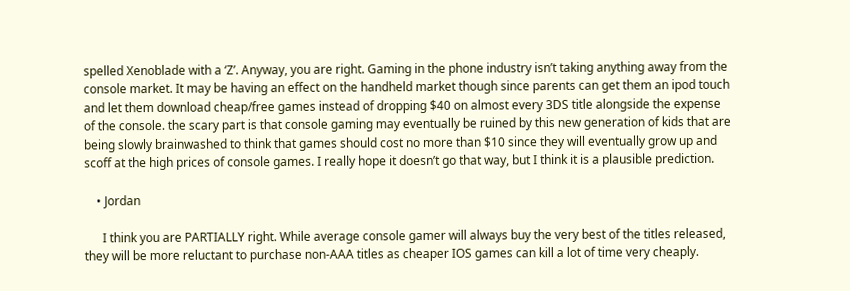spelled Xenoblade with a ‘Z’. Anyway, you are right. Gaming in the phone industry isn’t taking anything away from the console market. It may be having an effect on the handheld market though since parents can get them an ipod touch and let them download cheap/free games instead of dropping $40 on almost every 3DS title alongside the expense of the console. the scary part is that console gaming may eventually be ruined by this new generation of kids that are being slowly brainwashed to think that games should cost no more than $10 since they will eventually grow up and scoff at the high prices of console games. I really hope it doesn’t go that way, but I think it is a plausible prediction.

    • Jordan

      I think you are PARTIALLY right. While average console gamer will always buy the very best of the titles released, they will be more reluctant to purchase non-AAA titles as cheaper IOS games can kill a lot of time very cheaply.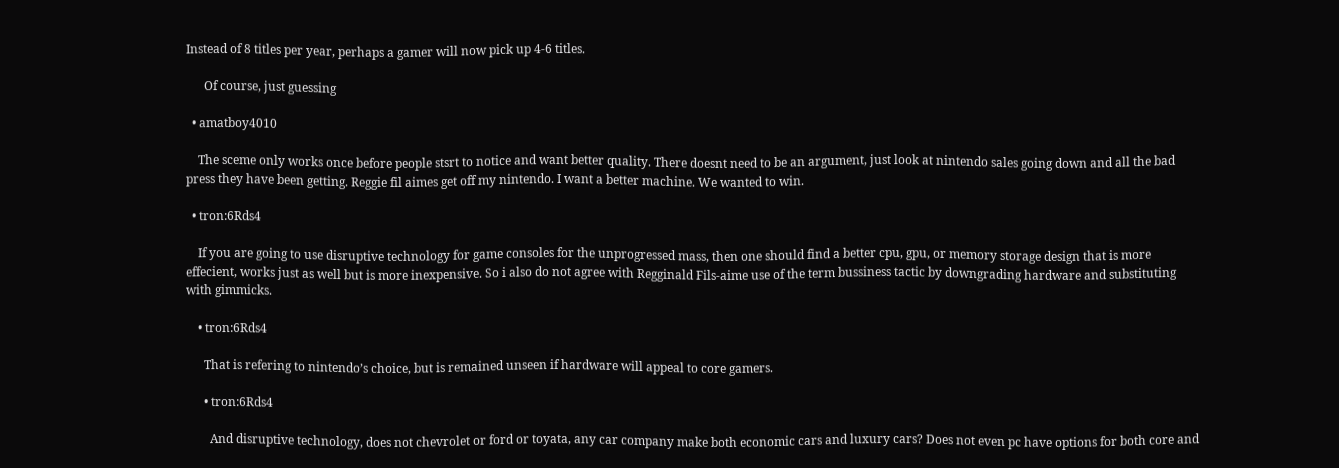Instead of 8 titles per year, perhaps a gamer will now pick up 4-6 titles.

      Of course, just guessing

  • amatboy4010

    The sceme only works once before people stsrt to notice and want better quality. There doesnt need to be an argument, just look at nintendo sales going down and all the bad press they have been getting. Reggie fil aimes get off my nintendo. I want a better machine. We wanted to win.

  • tron:6Rds4

    If you are going to use disruptive technology for game consoles for the unprogressed mass, then one should find a better cpu, gpu, or memory storage design that is more effecient, works just as well but is more inexpensive. So i also do not agree with Regginald Fils-aime use of the term bussiness tactic by downgrading hardware and substituting with gimmicks.

    • tron:6Rds4

      That is refering to nintendo’s choice, but is remained unseen if hardware will appeal to core gamers.

      • tron:6Rds4

        And disruptive technology, does not chevrolet or ford or toyata, any car company make both economic cars and luxury cars? Does not even pc have options for both core and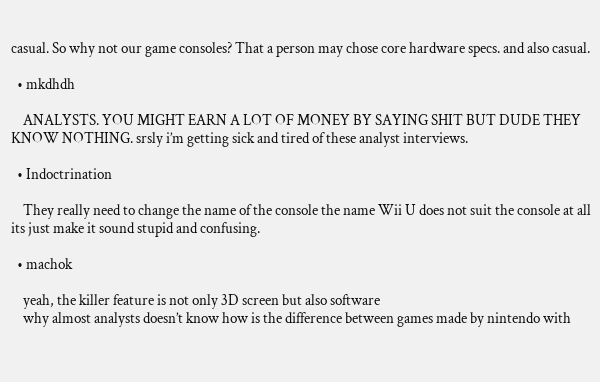casual. So why not our game consoles? That a person may chose core hardware specs. and also casual.

  • mkdhdh

    ANALYSTS. YOU MIGHT EARN A LOT OF MONEY BY SAYING SHIT BUT DUDE THEY KNOW NOTHING. srsly i’m getting sick and tired of these analyst interviews.

  • Indoctrination

    They really need to change the name of the console the name Wii U does not suit the console at all its just make it sound stupid and confusing.

  • machok

    yeah, the killer feature is not only 3D screen but also software
    why almost analysts doesn’t know how is the difference between games made by nintendo with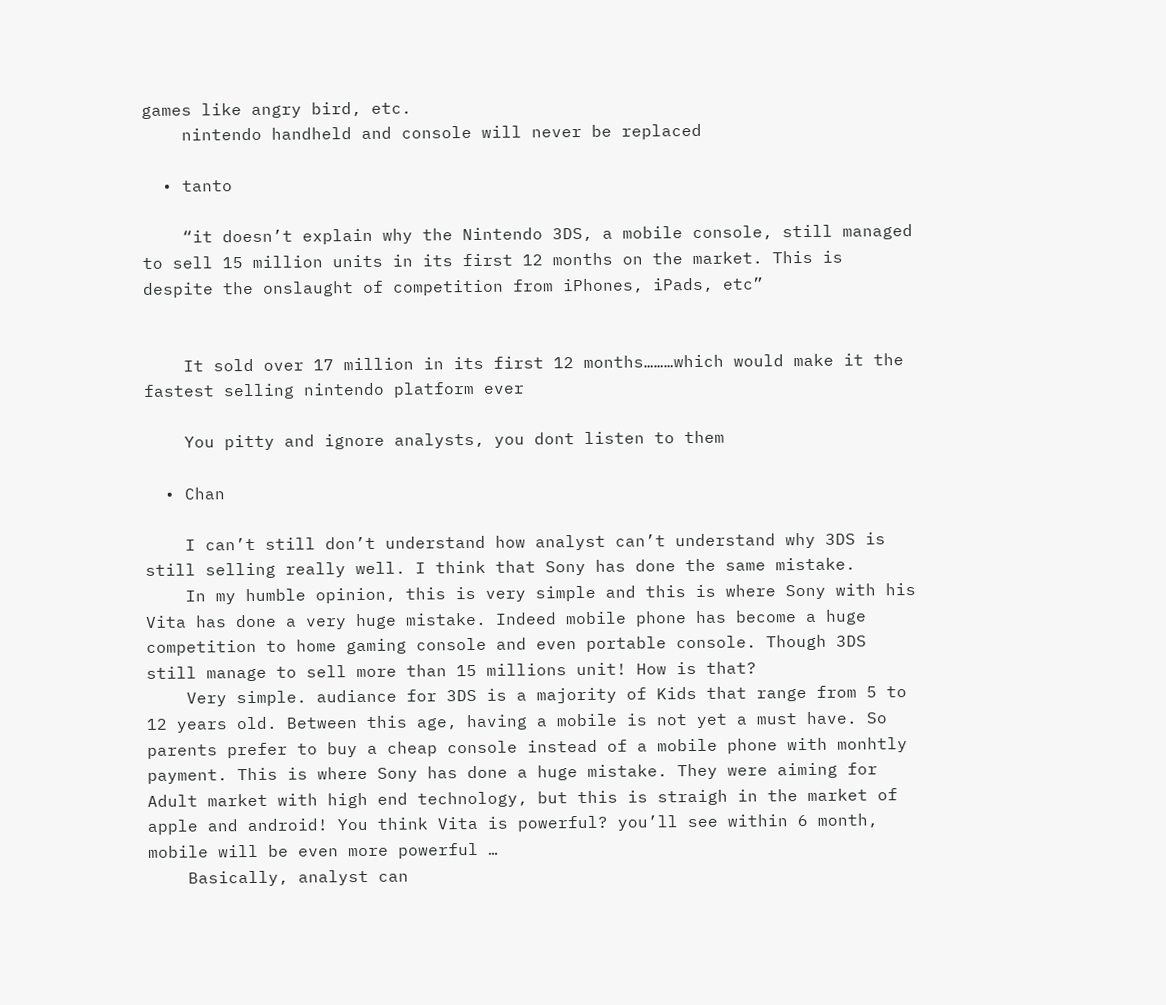games like angry bird, etc.
    nintendo handheld and console will never be replaced

  • tanto

    “it doesn’t explain why the Nintendo 3DS, a mobile console, still managed to sell 15 million units in its first 12 months on the market. This is despite the onslaught of competition from iPhones, iPads, etc”


    It sold over 17 million in its first 12 months………which would make it the fastest selling nintendo platform ever

    You pitty and ignore analysts, you dont listen to them

  • Chan

    I can’t still don’t understand how analyst can’t understand why 3DS is still selling really well. I think that Sony has done the same mistake.
    In my humble opinion, this is very simple and this is where Sony with his Vita has done a very huge mistake. Indeed mobile phone has become a huge competition to home gaming console and even portable console. Though 3DS still manage to sell more than 15 millions unit! How is that?
    Very simple. audiance for 3DS is a majority of Kids that range from 5 to 12 years old. Between this age, having a mobile is not yet a must have. So parents prefer to buy a cheap console instead of a mobile phone with monhtly payment. This is where Sony has done a huge mistake. They were aiming for Adult market with high end technology, but this is straigh in the market of apple and android! You think Vita is powerful? you’ll see within 6 month, mobile will be even more powerful …
    Basically, analyst can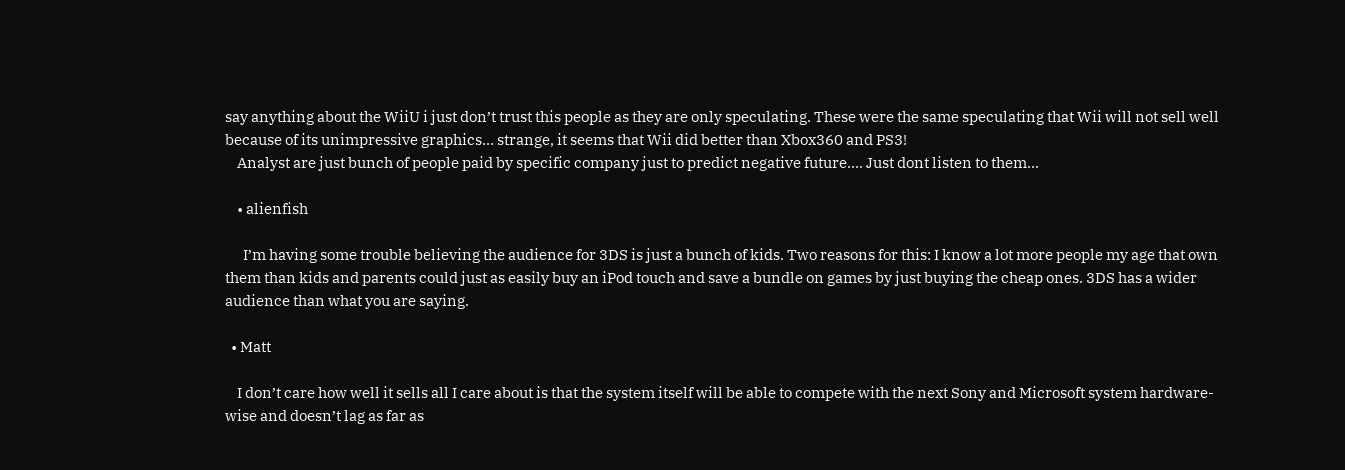say anything about the WiiU i just don’t trust this people as they are only speculating. These were the same speculating that Wii will not sell well because of its unimpressive graphics… strange, it seems that Wii did better than Xbox360 and PS3!
    Analyst are just bunch of people paid by specific company just to predict negative future…. Just dont listen to them…

    • alienfish

      I’m having some trouble believing the audience for 3DS is just a bunch of kids. Two reasons for this: I know a lot more people my age that own them than kids and parents could just as easily buy an iPod touch and save a bundle on games by just buying the cheap ones. 3DS has a wider audience than what you are saying.

  • Matt

    I don’t care how well it sells all I care about is that the system itself will be able to compete with the next Sony and Microsoft system hardware-wise and doesn’t lag as far as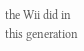the Wii did in this generation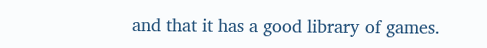and that it has a good library of games.